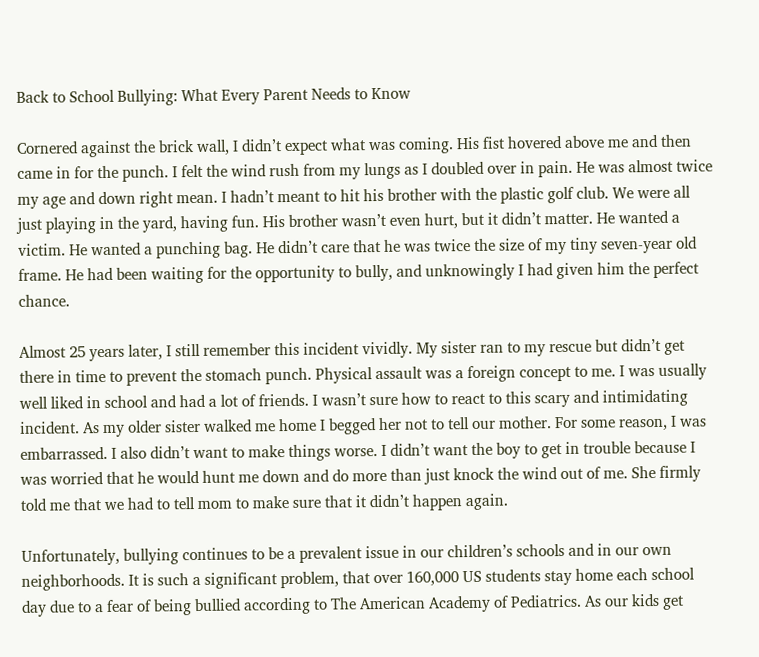Back to School Bullying: What Every Parent Needs to Know

Cornered against the brick wall, I didn’t expect what was coming. His fist hovered above me and then came in for the punch. I felt the wind rush from my lungs as I doubled over in pain. He was almost twice my age and down right mean. I hadn’t meant to hit his brother with the plastic golf club. We were all just playing in the yard, having fun. His brother wasn’t even hurt, but it didn’t matter. He wanted a victim. He wanted a punching bag. He didn’t care that he was twice the size of my tiny seven-year old frame. He had been waiting for the opportunity to bully, and unknowingly I had given him the perfect chance.

Almost 25 years later, I still remember this incident vividly. My sister ran to my rescue but didn’t get there in time to prevent the stomach punch. Physical assault was a foreign concept to me. I was usually well liked in school and had a lot of friends. I wasn’t sure how to react to this scary and intimidating incident. As my older sister walked me home I begged her not to tell our mother. For some reason, I was embarrassed. I also didn’t want to make things worse. I didn’t want the boy to get in trouble because I was worried that he would hunt me down and do more than just knock the wind out of me. She firmly told me that we had to tell mom to make sure that it didn’t happen again.

Unfortunately, bullying continues to be a prevalent issue in our children’s schools and in our own neighborhoods. It is such a significant problem, that over 160,000 US students stay home each school day due to a fear of being bullied according to The American Academy of Pediatrics. As our kids get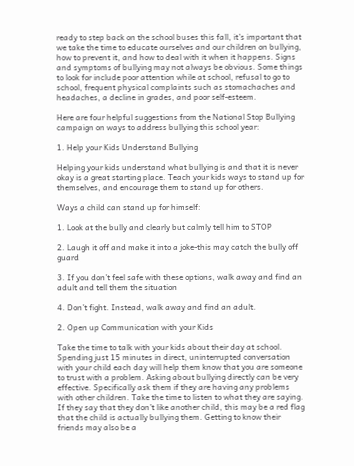ready to step back on the school buses this fall, it’s important that we take the time to educate ourselves and our children on bullying, how to prevent it, and how to deal with it when it happens. Signs and symptoms of bullying may not always be obvious. Some things to look for include poor attention while at school, refusal to go to school, frequent physical complaints such as stomachaches and headaches, a decline in grades, and poor self-esteem.

Here are four helpful suggestions from the National Stop Bullying campaign on ways to address bullying this school year:

1. Help your Kids Understand Bullying

Helping your kids understand what bullying is and that it is never okay is a great starting place. Teach your kids ways to stand up for themselves, and encourage them to stand up for others.

Ways a child can stand up for himself:

1. Look at the bully and clearly but calmly tell him to STOP

2. Laugh it off and make it into a joke-this may catch the bully off guard

3. If you don’t feel safe with these options, walk away and find an adult and tell them the situation

4. Don’t fight. Instead, walk away and find an adult.

2. Open up Communication with your Kids

Take the time to talk with your kids about their day at school. Spending just 15 minutes in direct, uninterrupted conversation with your child each day will help them know that you are someone to trust with a problem. Asking about bullying directly can be very effective. Specifically ask them if they are having any problems with other children. Take the time to listen to what they are saying. If they say that they don’t like another child, this may be a red flag that the child is actually bullying them. Getting to know their friends may also be a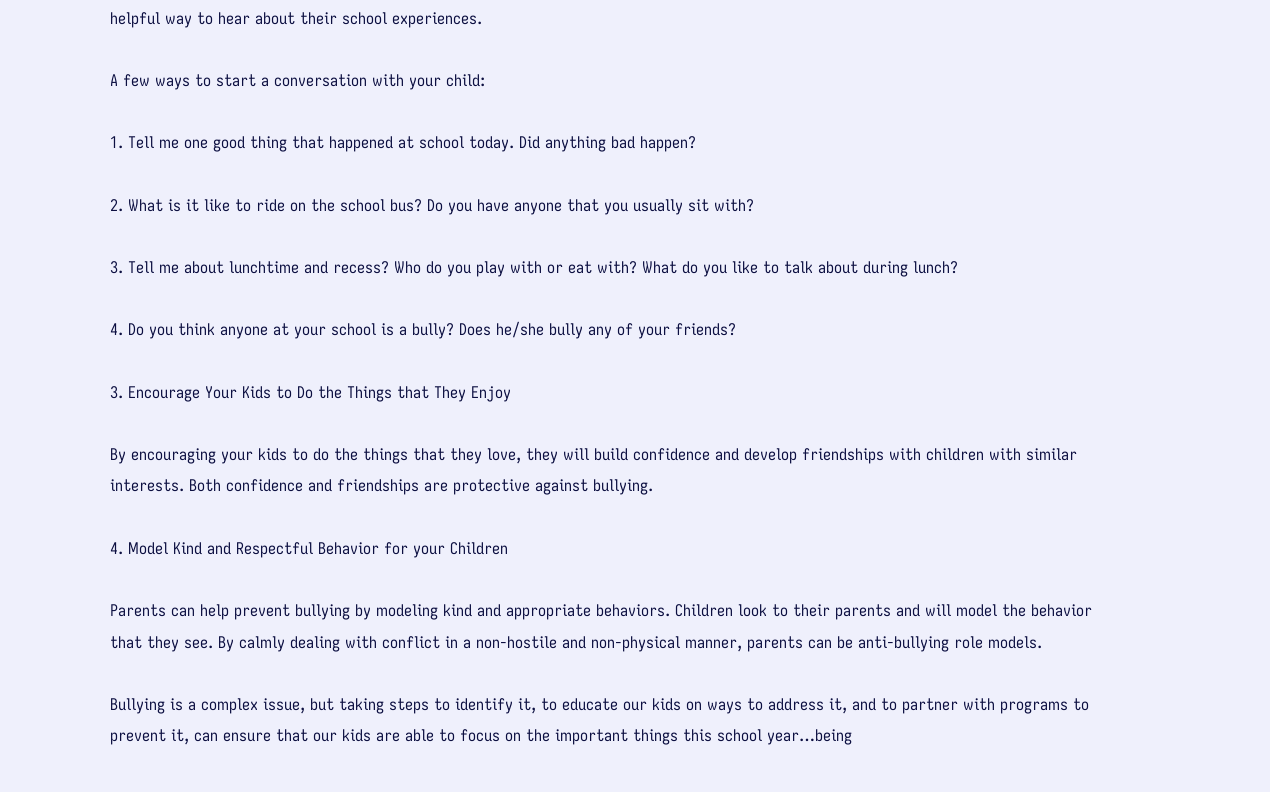helpful way to hear about their school experiences.

A few ways to start a conversation with your child:

1. Tell me one good thing that happened at school today. Did anything bad happen?

2. What is it like to ride on the school bus? Do you have anyone that you usually sit with?

3. Tell me about lunchtime and recess? Who do you play with or eat with? What do you like to talk about during lunch?

4. Do you think anyone at your school is a bully? Does he/she bully any of your friends?

3. Encourage Your Kids to Do the Things that They Enjoy

By encouraging your kids to do the things that they love, they will build confidence and develop friendships with children with similar interests. Both confidence and friendships are protective against bullying.

4. Model Kind and Respectful Behavior for your Children

Parents can help prevent bullying by modeling kind and appropriate behaviors. Children look to their parents and will model the behavior that they see. By calmly dealing with conflict in a non-hostile and non-physical manner, parents can be anti-bullying role models.

Bullying is a complex issue, but taking steps to identify it, to educate our kids on ways to address it, and to partner with programs to prevent it, can ensure that our kids are able to focus on the important things this school year…being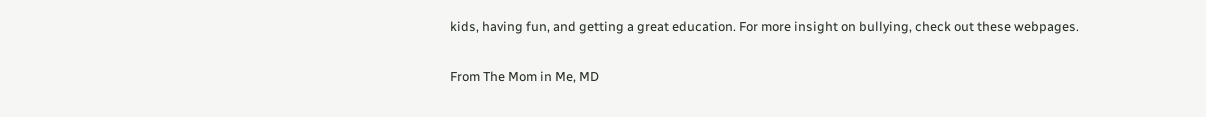kids, having fun, and getting a great education. For more insight on bullying, check out these webpages.

From The Mom in Me, MD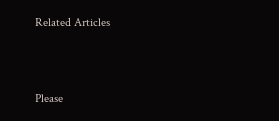Related Articles



Please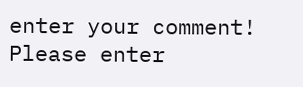enter your comment!
Please enter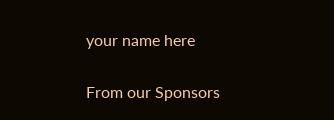your name here


From our Sponsors